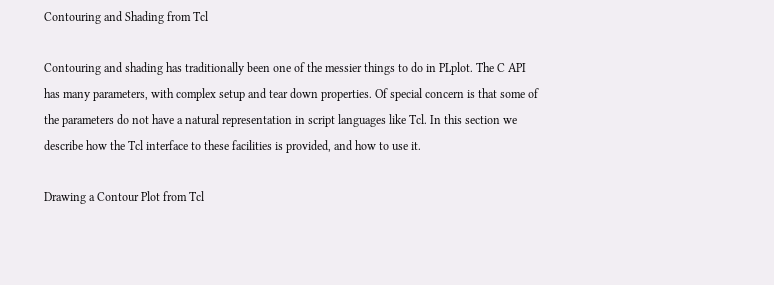Contouring and Shading from Tcl

Contouring and shading has traditionally been one of the messier things to do in PLplot. The C API has many parameters, with complex setup and tear down properties. Of special concern is that some of the parameters do not have a natural representation in script languages like Tcl. In this section we describe how the Tcl interface to these facilities is provided, and how to use it.

Drawing a Contour Plot from Tcl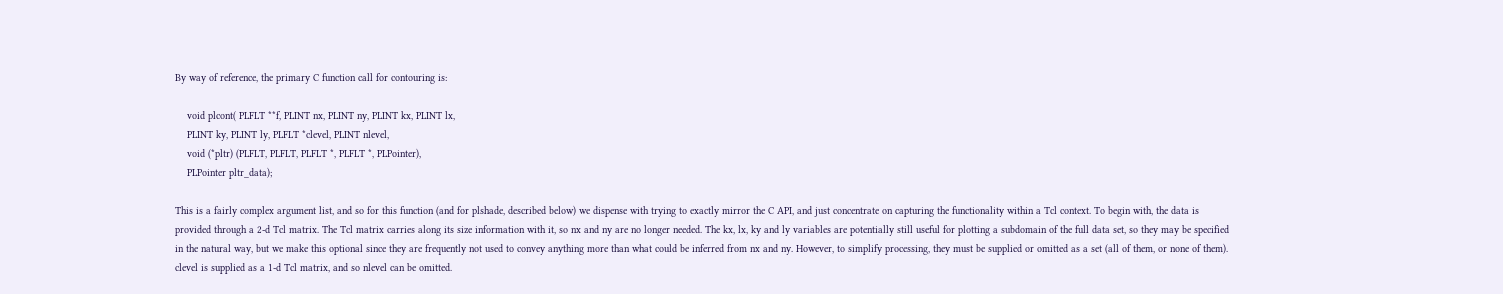By way of reference, the primary C function call for contouring is:

    void plcont( PLFLT **f, PLINT nx, PLINT ny, PLINT kx, PLINT lx,
    PLINT ky, PLINT ly, PLFLT *clevel, PLINT nlevel,
    void (*pltr) (PLFLT, PLFLT, PLFLT *, PLFLT *, PLPointer),
    PLPointer pltr_data);

This is a fairly complex argument list, and so for this function (and for plshade, described below) we dispense with trying to exactly mirror the C API, and just concentrate on capturing the functionality within a Tcl context. To begin with, the data is provided through a 2-d Tcl matrix. The Tcl matrix carries along its size information with it, so nx and ny are no longer needed. The kx, lx, ky and ly variables are potentially still useful for plotting a subdomain of the full data set, so they may be specified in the natural way, but we make this optional since they are frequently not used to convey anything more than what could be inferred from nx and ny. However, to simplify processing, they must be supplied or omitted as a set (all of them, or none of them). clevel is supplied as a 1-d Tcl matrix, and so nlevel can be omitted.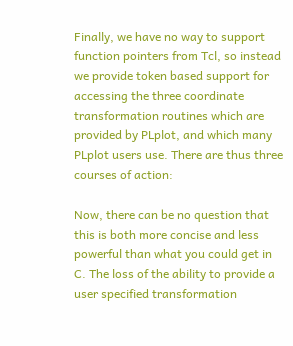Finally, we have no way to support function pointers from Tcl, so instead we provide token based support for accessing the three coordinate transformation routines which are provided by PLplot, and which many PLplot users use. There are thus three courses of action:

Now, there can be no question that this is both more concise and less powerful than what you could get in C. The loss of the ability to provide a user specified transformation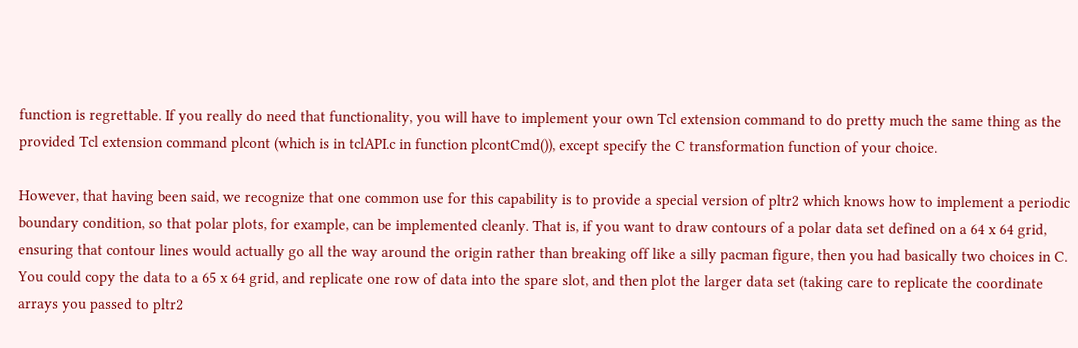function is regrettable. If you really do need that functionality, you will have to implement your own Tcl extension command to do pretty much the same thing as the provided Tcl extension command plcont (which is in tclAPI.c in function plcontCmd()), except specify the C transformation function of your choice.

However, that having been said, we recognize that one common use for this capability is to provide a special version of pltr2 which knows how to implement a periodic boundary condition, so that polar plots, for example, can be implemented cleanly. That is, if you want to draw contours of a polar data set defined on a 64 x 64 grid, ensuring that contour lines would actually go all the way around the origin rather than breaking off like a silly pacman figure, then you had basically two choices in C. You could copy the data to a 65 x 64 grid, and replicate one row of data into the spare slot, and then plot the larger data set (taking care to replicate the coordinate arrays you passed to pltr2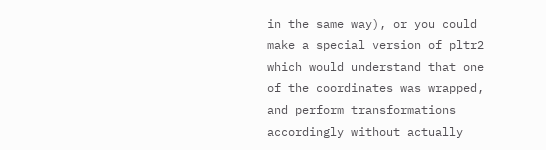in the same way), or you could make a special version of pltr2 which would understand that one of the coordinates was wrapped, and perform transformations accordingly without actually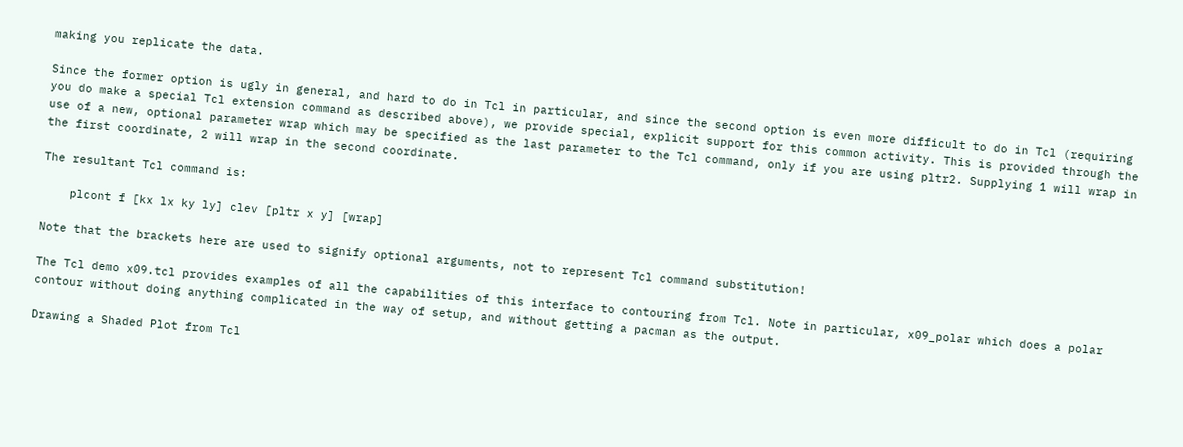making you replicate the data.

Since the former option is ugly in general, and hard to do in Tcl in particular, and since the second option is even more difficult to do in Tcl (requiring you do make a special Tcl extension command as described above), we provide special, explicit support for this common activity. This is provided through the use of a new, optional parameter wrap which may be specified as the last parameter to the Tcl command, only if you are using pltr2. Supplying 1 will wrap in the first coordinate, 2 will wrap in the second coordinate.

The resultant Tcl command is:

    plcont f [kx lx ky ly] clev [pltr x y] [wrap]

Note that the brackets here are used to signify optional arguments, not to represent Tcl command substitution!

The Tcl demo x09.tcl provides examples of all the capabilities of this interface to contouring from Tcl. Note in particular, x09_polar which does a polar contour without doing anything complicated in the way of setup, and without getting a pacman as the output.

Drawing a Shaded Plot from Tcl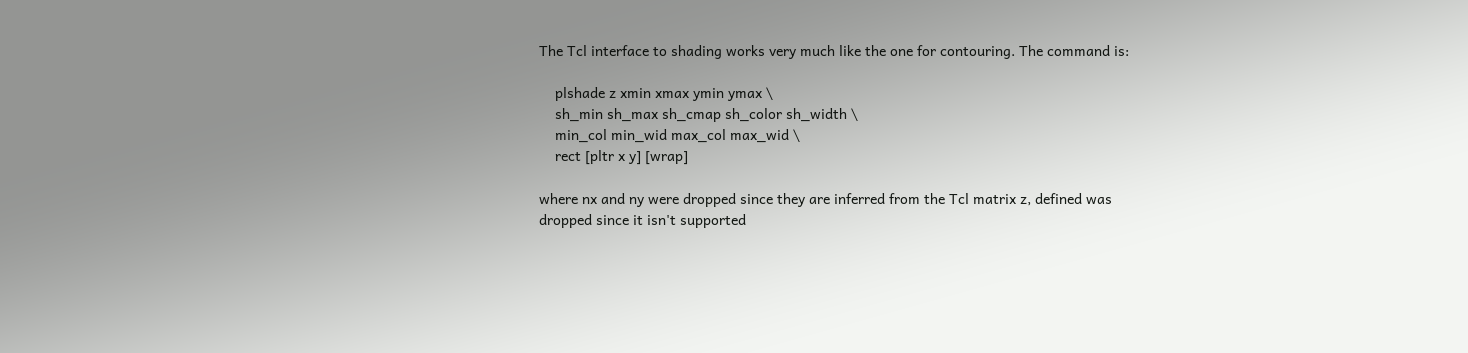The Tcl interface to shading works very much like the one for contouring. The command is:

    plshade z xmin xmax ymin ymax \
    sh_min sh_max sh_cmap sh_color sh_width \
    min_col min_wid max_col max_wid \
    rect [pltr x y] [wrap]

where nx and ny were dropped since they are inferred from the Tcl matrix z, defined was dropped since it isn't supported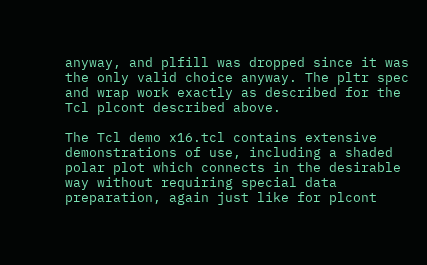anyway, and plfill was dropped since it was the only valid choice anyway. The pltr spec and wrap work exactly as described for the Tcl plcont described above.

The Tcl demo x16.tcl contains extensive demonstrations of use, including a shaded polar plot which connects in the desirable way without requiring special data preparation, again just like for plcont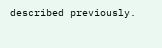described previously.